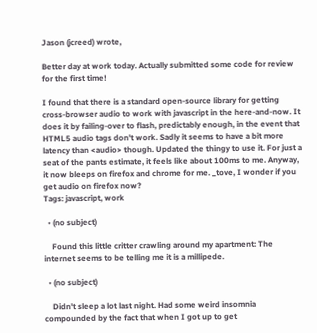Jason (jcreed) wrote,

Better day at work today. Actually submitted some code for review for the first time!

I found that there is a standard open-source library for getting cross-browser audio to work with javascript in the here-and-now. It does it by failing-over to flash, predictably enough, in the event that HTML5 audio tags don't work. Sadly it seems to have a bit more latency than <audio> though. Updated the thingy to use it. For just a seat of the pants estimate, it feels like about 100ms to me. Anyway, it now bleeps on firefox and chrome for me. _tove, I wonder if you get audio on firefox now?
Tags: javascript, work

  • (no subject)

    Found this little critter crawling around my apartment: The internet seems to be telling me it is a millipede.

  • (no subject)

    Didn't sleep a lot last night. Had some weird insomnia compounded by the fact that when I got up to get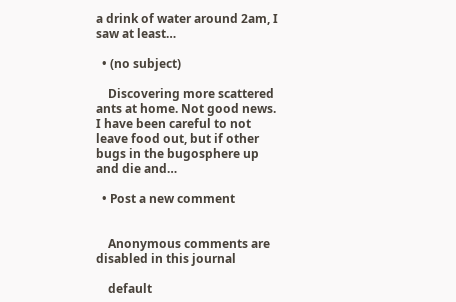a drink of water around 2am, I saw at least…

  • (no subject)

    Discovering more scattered ants at home. Not good news. I have been careful to not leave food out, but if other bugs in the bugosphere up and die and…

  • Post a new comment


    Anonymous comments are disabled in this journal

    default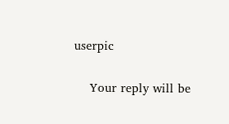userpic

    Your reply will be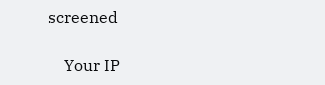screened

    Your IP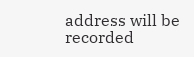address will be recorded